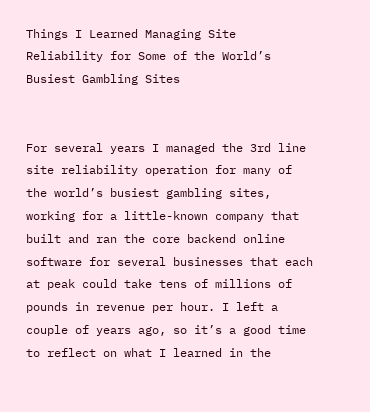Things I Learned Managing Site Reliability for Some of the World’s Busiest Gambling Sites


For several years I managed the 3rd line site reliability operation for many of the world’s busiest gambling sites, working for a little-known company that built and ran the core backend online software for several businesses that each at peak could take tens of millions of pounds in revenue per hour. I left a couple of years ago, so it’s a good time to reflect on what I learned in the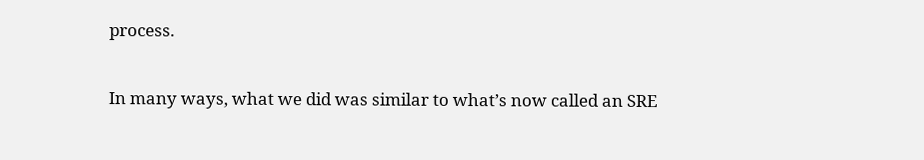process.

In many ways, what we did was similar to what’s now called an SRE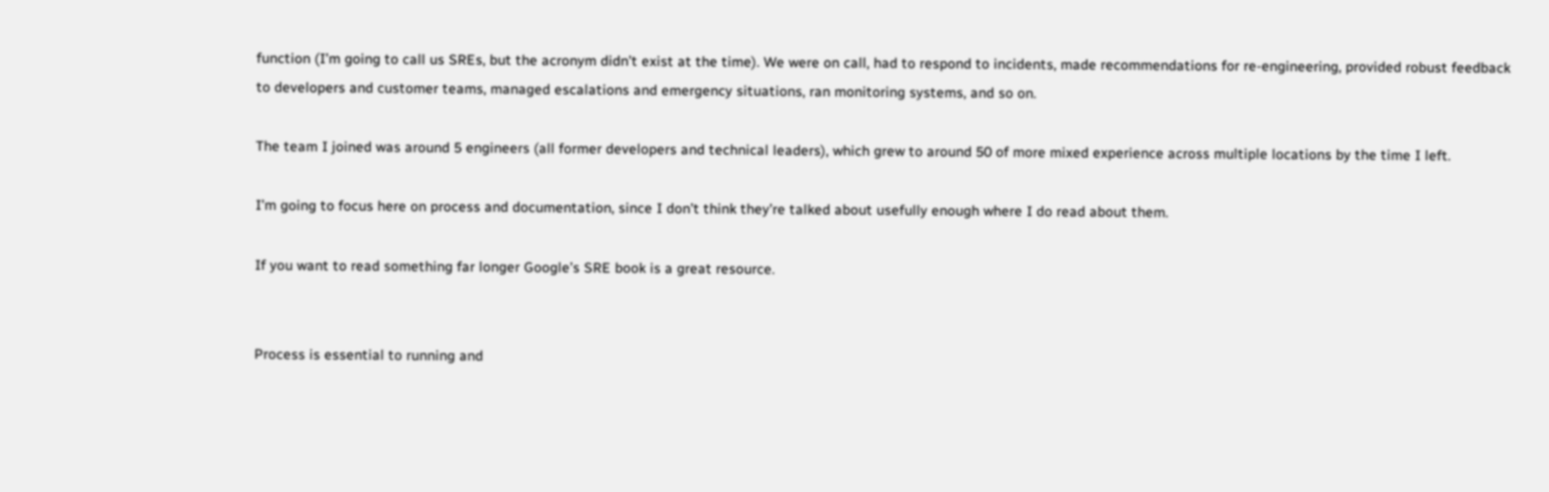function (I’m going to call us SREs, but the acronym didn’t exist at the time). We were on call, had to respond to incidents, made recommendations for re-engineering, provided robust feedback to developers and customer teams, managed escalations and emergency situations, ran monitoring systems, and so on.

The team I joined was around 5 engineers (all former developers and technical leaders), which grew to around 50 of more mixed experience across multiple locations by the time I left.

I’m going to focus here on process and documentation, since I don’t think they’re talked about usefully enough where I do read about them.

If you want to read something far longer Google’s SRE book is a great resource.


Process is essential to running and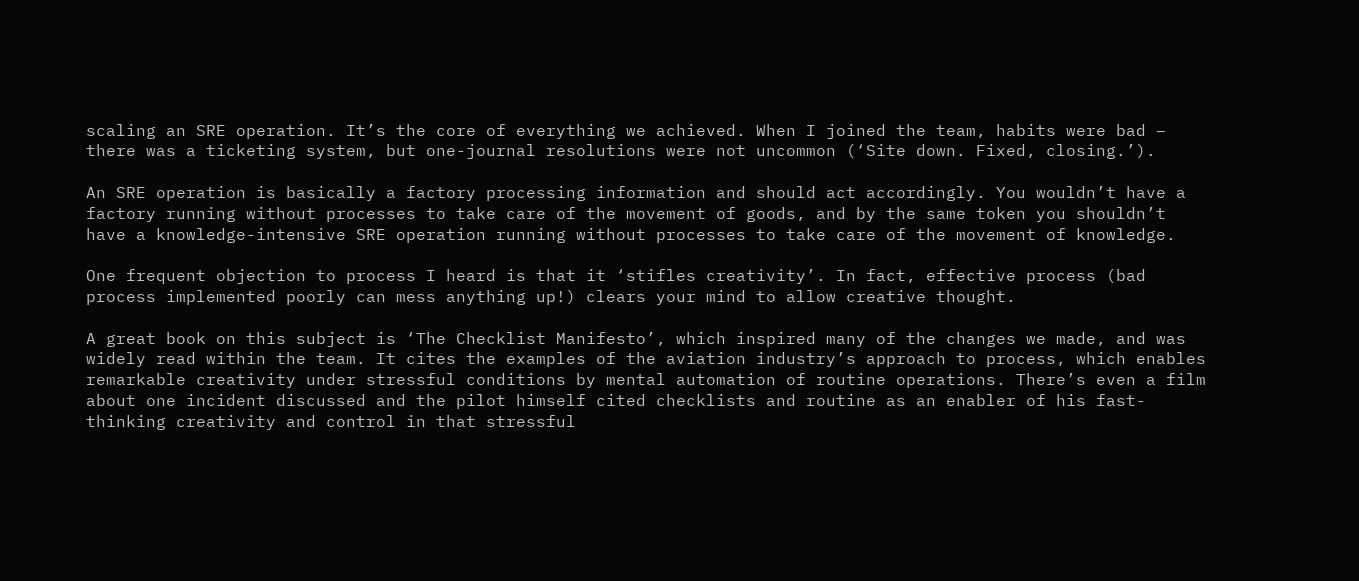scaling an SRE operation. It’s the core of everything we achieved. When I joined the team, habits were bad – there was a ticketing system, but one-journal resolutions were not uncommon (‘Site down. Fixed, closing.’).

An SRE operation is basically a factory processing information and should act accordingly. You wouldn’t have a factory running without processes to take care of the movement of goods, and by the same token you shouldn’t have a knowledge-intensive SRE operation running without processes to take care of the movement of knowledge.

One frequent objection to process I heard is that it ‘stifles creativity’. In fact, effective process (bad process implemented poorly can mess anything up!) clears your mind to allow creative thought.

A great book on this subject is ‘The Checklist Manifesto’, which inspired many of the changes we made, and was widely read within the team. It cites the examples of the aviation industry’s approach to process, which enables remarkable creativity under stressful conditions by mental automation of routine operations. There’s even a film about one incident discussed and the pilot himself cited checklists and routine as an enabler of his fast-thinking creativity and control in that stressful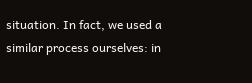situation. In fact, we used a similar process ourselves: in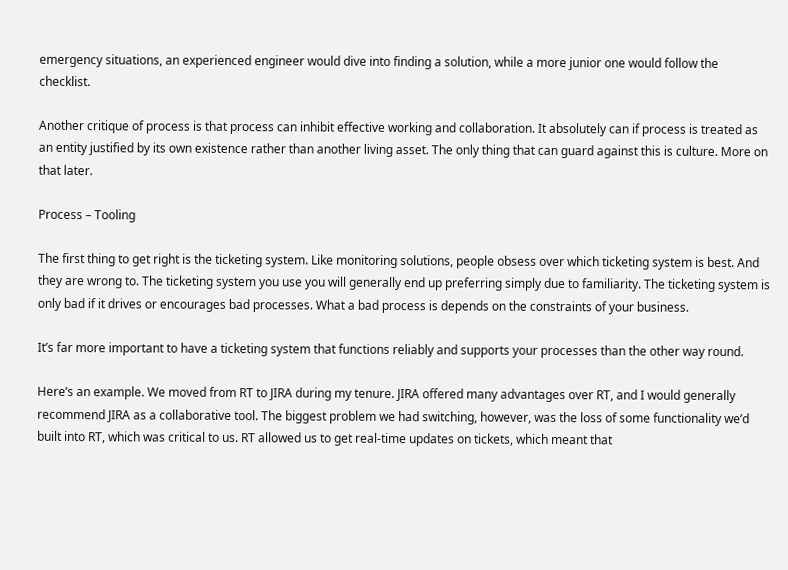emergency situations, an experienced engineer would dive into finding a solution, while a more junior one would follow the checklist.

Another critique of process is that process can inhibit effective working and collaboration. It absolutely can if process is treated as an entity justified by its own existence rather than another living asset. The only thing that can guard against this is culture. More on that later.

Process – Tooling

The first thing to get right is the ticketing system. Like monitoring solutions, people obsess over which ticketing system is best. And they are wrong to. The ticketing system you use you will generally end up preferring simply due to familiarity. The ticketing system is only bad if it drives or encourages bad processes. What a bad process is depends on the constraints of your business.

It’s far more important to have a ticketing system that functions reliably and supports your processes than the other way round.

Here’s an example. We moved from RT to JIRA during my tenure. JIRA offered many advantages over RT, and I would generally recommend JIRA as a collaborative tool. The biggest problem we had switching, however, was the loss of some functionality we’d built into RT, which was critical to us. RT allowed us to get real-time updates on tickets, which meant that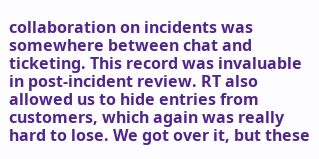collaboration on incidents was somewhere between chat and ticketing. This record was invaluable in post-incident review. RT also allowed us to hide entries from customers, which again was really hard to lose. We got over it, but these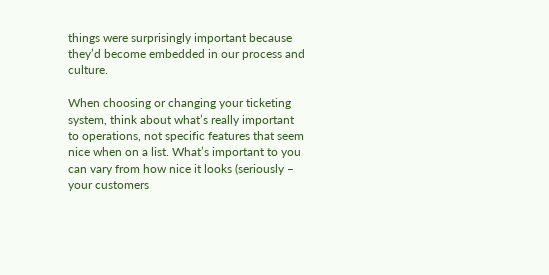things were surprisingly important because they’d become embedded in our process and culture.

When choosing or changing your ticketing system, think about what’s really important to operations, not specific features that seem nice when on a list. What’s important to you can vary from how nice it looks (seriously – your customers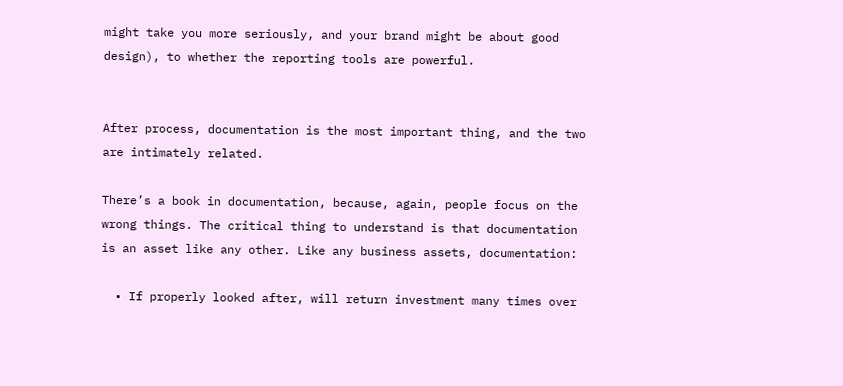might take you more seriously, and your brand might be about good design), to whether the reporting tools are powerful.


After process, documentation is the most important thing, and the two are intimately related.

There’s a book in documentation, because, again, people focus on the wrong things. The critical thing to understand is that documentation is an asset like any other. Like any business assets, documentation:

  • If properly looked after, will return investment many times over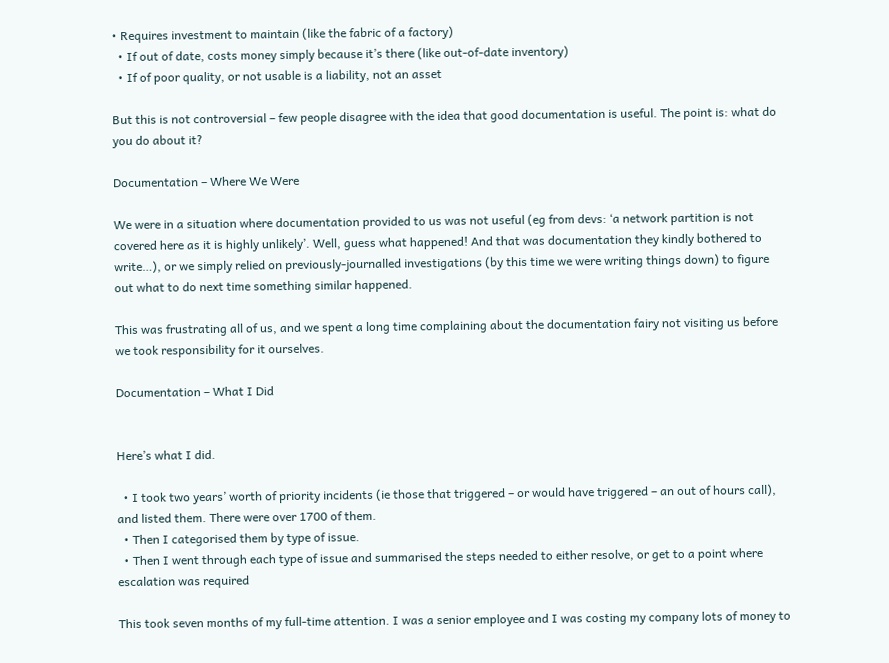• Requires investment to maintain (like the fabric of a factory)
  • If out of date, costs money simply because it’s there (like out-of-date inventory)
  • If of poor quality, or not usable is a liability, not an asset

But this is not controversial – few people disagree with the idea that good documentation is useful. The point is: what do you do about it?

Documentation – Where We Were

We were in a situation where documentation provided to us was not useful (eg from devs: ‘a network partition is not covered here as it is highly unlikely’. Well, guess what happened! And that was documentation they kindly bothered to write…), or we simply relied on previously-journalled investigations (by this time we were writing things down) to figure out what to do next time something similar happened.

This was frustrating all of us, and we spent a long time complaining about the documentation fairy not visiting us before we took responsibility for it ourselves.

Documentation – What I Did


Here’s what I did.

  • I took two years’ worth of priority incidents (ie those that triggered – or would have triggered – an out of hours call), and listed them. There were over 1700 of them.
  • Then I categorised them by type of issue.
  • Then I went through each type of issue and summarised the steps needed to either resolve, or get to a point where escalation was required

This took seven months of my full-time attention. I was a senior employee and I was costing my company lots of money to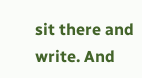sit there and write. And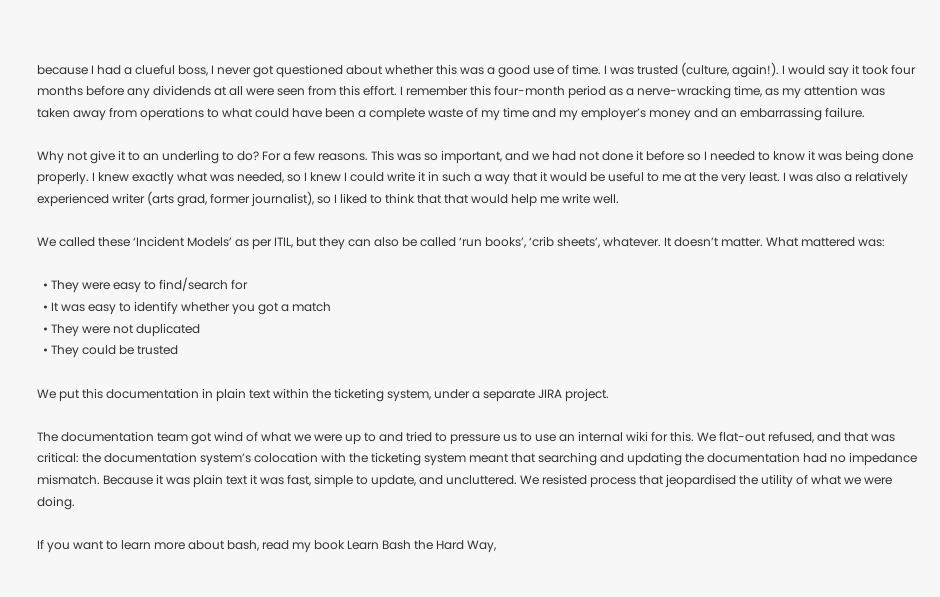because I had a clueful boss, I never got questioned about whether this was a good use of time. I was trusted (culture, again!). I would say it took four months before any dividends at all were seen from this effort. I remember this four-month period as a nerve-wracking time, as my attention was taken away from operations to what could have been a complete waste of my time and my employer’s money and an embarrassing failure.

Why not give it to an underling to do? For a few reasons. This was so important, and we had not done it before so I needed to know it was being done properly. I knew exactly what was needed, so I knew I could write it in such a way that it would be useful to me at the very least. I was also a relatively experienced writer (arts grad, former journalist), so I liked to think that that would help me write well.

We called these ‘Incident Models’ as per ITIL, but they can also be called ‘run books’, ‘crib sheets’, whatever. It doesn’t matter. What mattered was:

  • They were easy to find/search for
  • It was easy to identify whether you got a match
  • They were not duplicated
  • They could be trusted

We put this documentation in plain text within the ticketing system, under a separate JIRA project.

The documentation team got wind of what we were up to and tried to pressure us to use an internal wiki for this. We flat-out refused, and that was critical: the documentation system’s colocation with the ticketing system meant that searching and updating the documentation had no impedance mismatch. Because it was plain text it was fast, simple to update, and uncluttered. We resisted process that jeopardised the utility of what we were doing.

If you want to learn more about bash, read my book Learn Bash the Hard Way,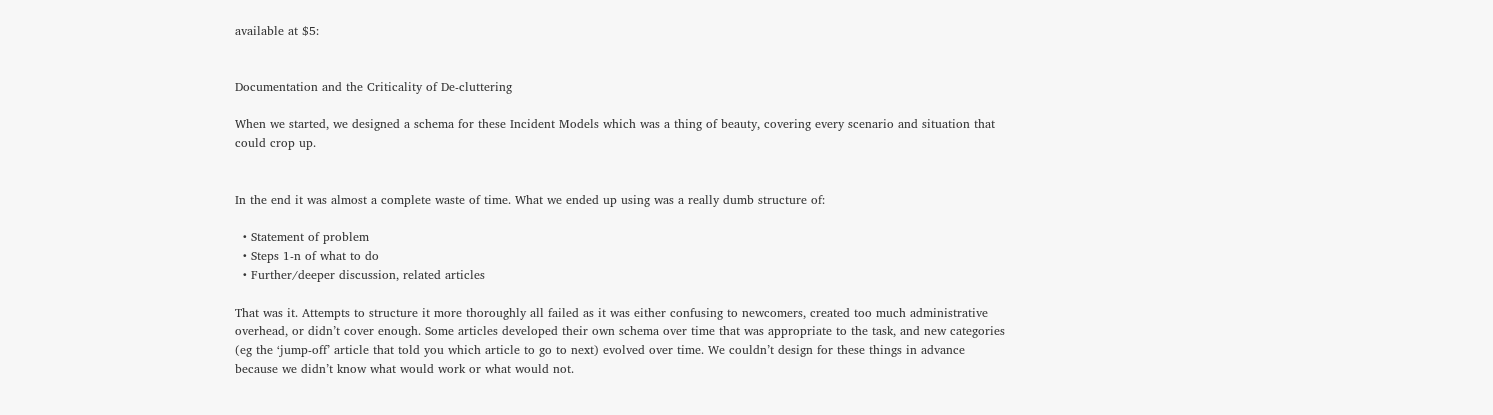available at $5:


Documentation and the Criticality of De-cluttering

When we started, we designed a schema for these Incident Models which was a thing of beauty, covering every scenario and situation that could crop up.


In the end it was almost a complete waste of time. What we ended up using was a really dumb structure of:

  • Statement of problem
  • Steps 1-n of what to do
  • Further/deeper discussion, related articles

That was it. Attempts to structure it more thoroughly all failed as it was either confusing to newcomers, created too much administrative overhead, or didn’t cover enough. Some articles developed their own schema over time that was appropriate to the task, and new categories (eg the ‘jump-off’ article that told you which article to go to next) evolved over time. We couldn’t design for these things in advance because we didn’t know what would work or what would not.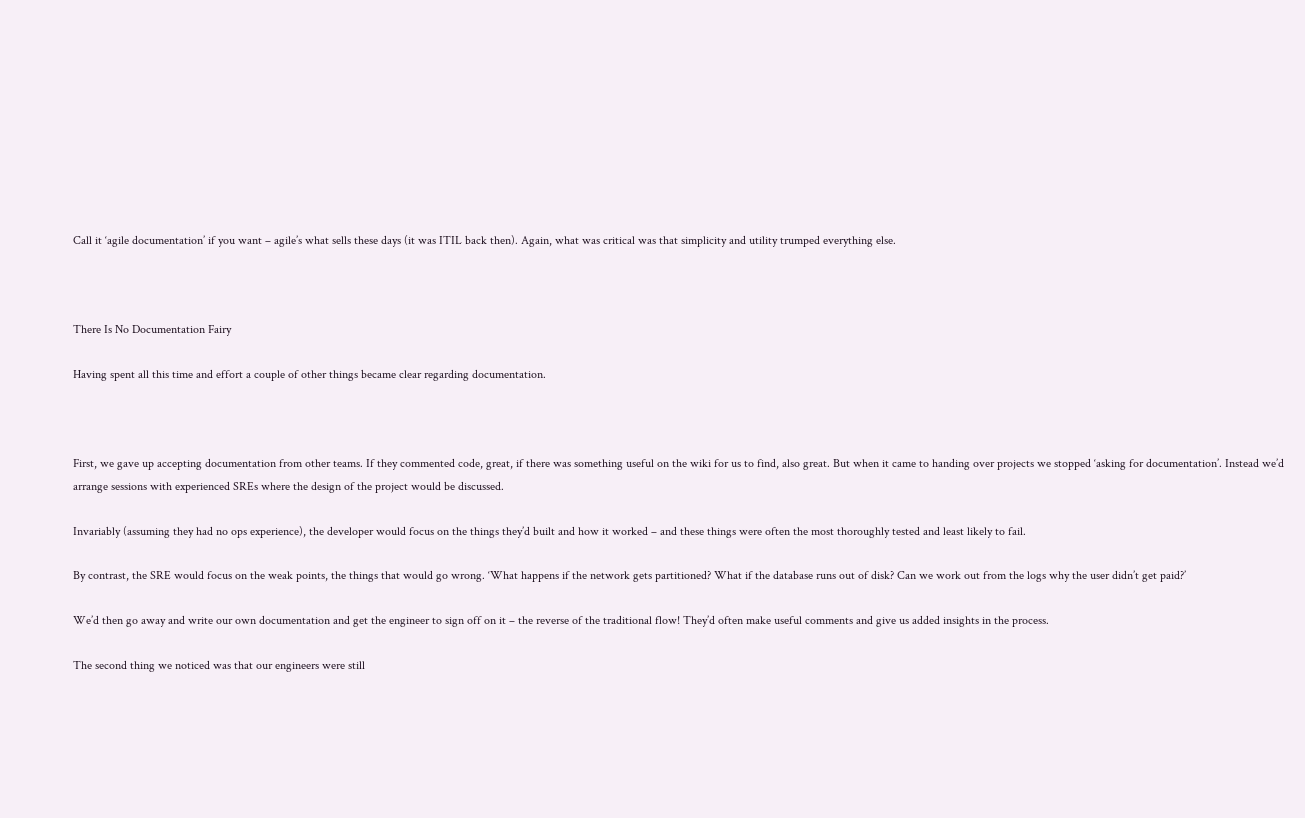Call it ‘agile documentation’ if you want – agile’s what sells these days (it was ITIL back then). Again, what was critical was that simplicity and utility trumped everything else.



There Is No Documentation Fairy

Having spent all this time and effort a couple of other things became clear regarding documentation.



First, we gave up accepting documentation from other teams. If they commented code, great, if there was something useful on the wiki for us to find, also great. But when it came to handing over projects we stopped ‘asking for documentation’. Instead we’d arrange sessions with experienced SREs where the design of the project would be discussed.

Invariably (assuming they had no ops experience), the developer would focus on the things they’d built and how it worked – and these things were often the most thoroughly tested and least likely to fail.

By contrast, the SRE would focus on the weak points, the things that would go wrong. ‘What happens if the network gets partitioned? What if the database runs out of disk? Can we work out from the logs why the user didn’t get paid?’

We’d then go away and write our own documentation and get the engineer to sign off on it – the reverse of the traditional flow! They’d often make useful comments and give us added insights in the process.

The second thing we noticed was that our engineers were still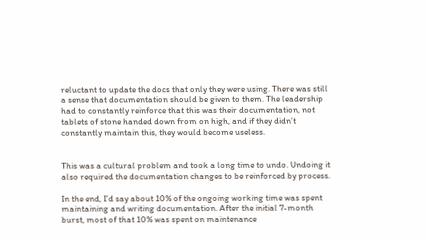reluctant to update the docs that only they were using. There was still a sense that documentation should be given to them. The leadership had to constantly reinforce that this was their documentation, not tablets of stone handed down from on high, and if they didn’t constantly maintain this, they would become useless.


This was a cultural problem and took a long time to undo. Undoing it also required the documentation changes to be reinforced by process.

In the end, I’d say about 10% of the ongoing working time was spent maintaining and writing documentation. After the initial 7-month burst, most of that 10% was spent on maintenance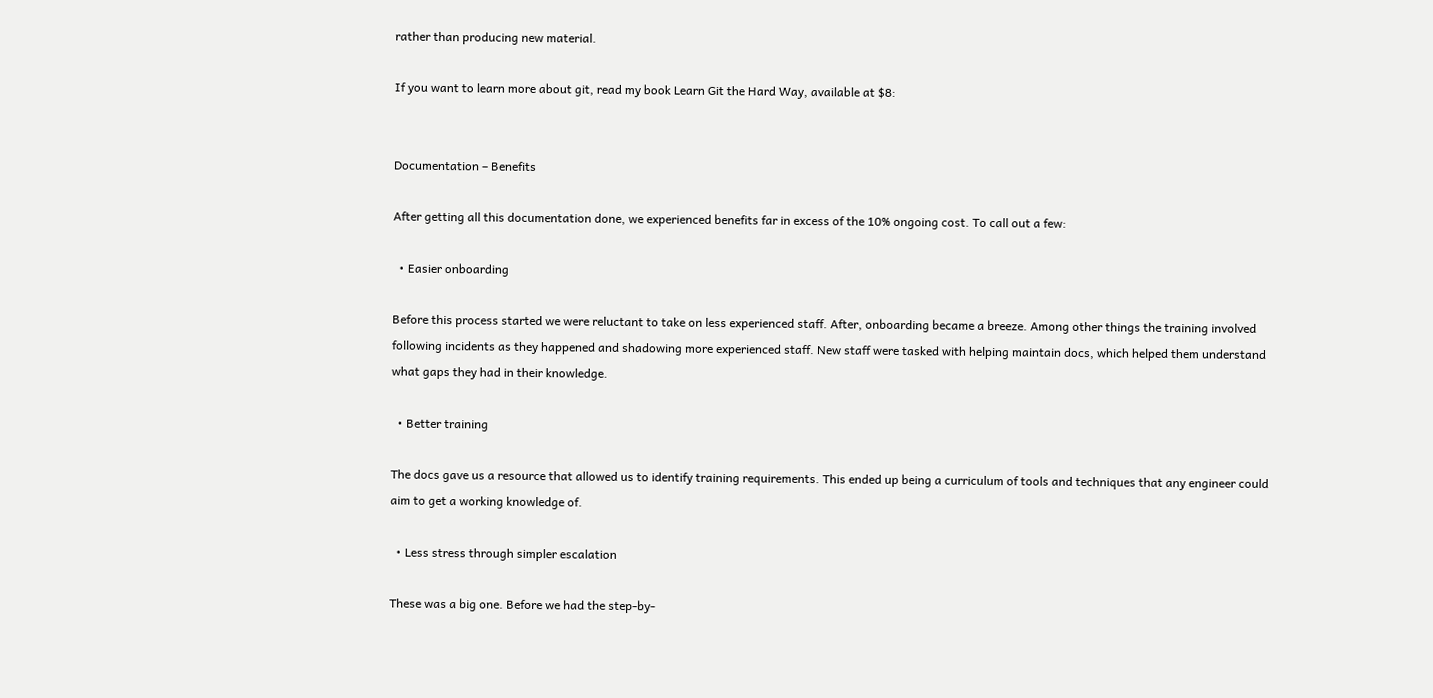rather than producing new material.

If you want to learn more about git, read my book Learn Git the Hard Way, available at $8:


Documentation – Benefits

After getting all this documentation done, we experienced benefits far in excess of the 10% ongoing cost. To call out a few:

  • Easier onboarding

Before this process started we were reluctant to take on less experienced staff. After, onboarding became a breeze. Among other things the training involved following incidents as they happened and shadowing more experienced staff. New staff were tasked with helping maintain docs, which helped them understand what gaps they had in their knowledge.

  • Better training

The docs gave us a resource that allowed us to identify training requirements. This ended up being a curriculum of tools and techniques that any engineer could aim to get a working knowledge of.

  • Less stress through simpler escalation

These was a big one. Before we had the step-by-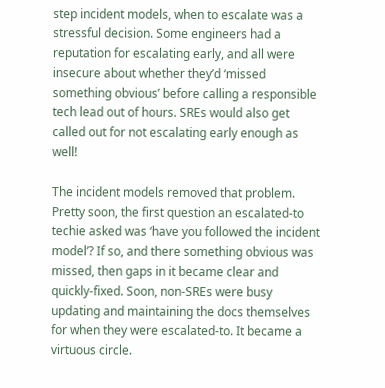step incident models, when to escalate was a stressful decision. Some engineers had a reputation for escalating early, and all were insecure about whether they’d ‘missed something obvious’ before calling a responsible tech lead out of hours. SREs would also get called out for not escalating early enough as well!

The incident models removed that problem. Pretty soon, the first question an escalated-to techie asked was ‘have you followed the incident model’? If so, and there something obvious was missed, then gaps in it became clear and quickly-fixed. Soon, non-SREs were busy updating and maintaining the docs themselves for when they were escalated-to. It became a virtuous circle.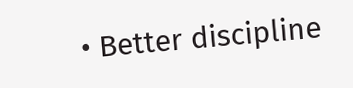• Better discipline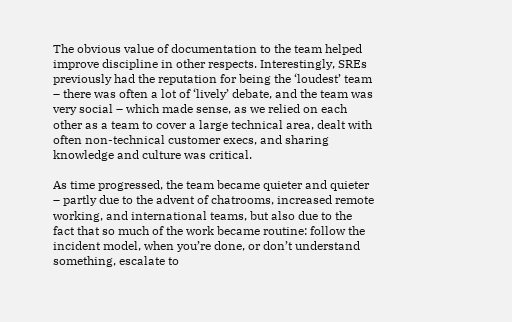The obvious value of documentation to the team helped improve discipline in other respects. Interestingly, SREs previously had the reputation for being the ‘loudest’ team – there was often a lot of ‘lively’ debate, and the team was very social – which made sense, as we relied on each other as a team to cover a large technical area, dealt with often non-technical customer execs, and sharing knowledge and culture was critical.

As time progressed, the team became quieter and quieter – partly due to the advent of chatrooms, increased remote working, and international teams, but also due to the fact that so much of the work became routine: follow the incident model, when you’re done, or don’t understand something, escalate to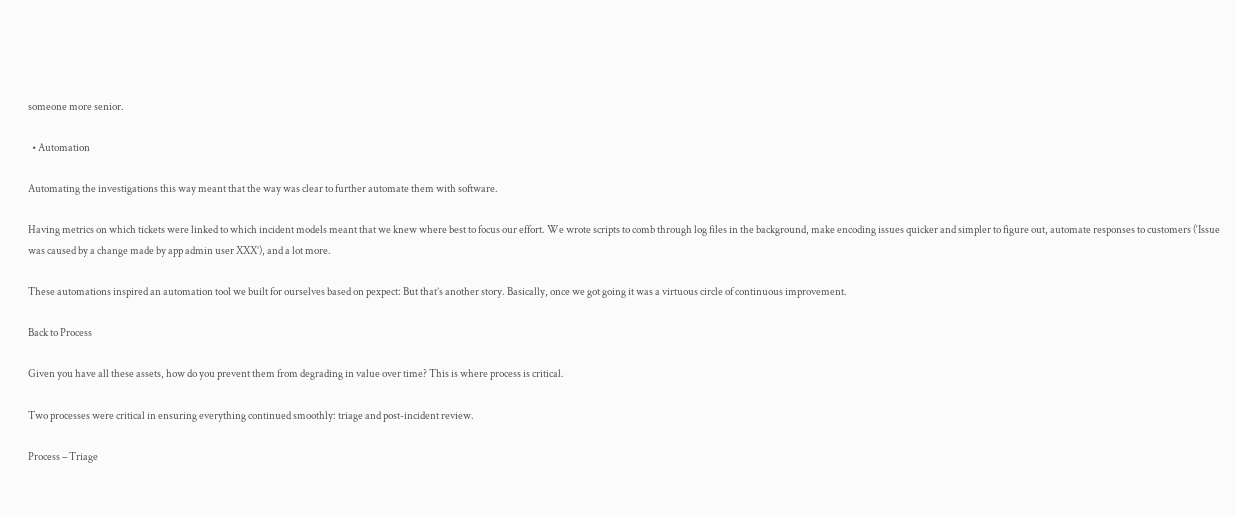someone more senior.

  • Automation

Automating the investigations this way meant that the way was clear to further automate them with software.

Having metrics on which tickets were linked to which incident models meant that we knew where best to focus our effort. We wrote scripts to comb through log files in the background, make encoding issues quicker and simpler to figure out, automate responses to customers (‘Issue was caused by a change made by app admin user XXX’), and a lot more.

These automations inspired an automation tool we built for ourselves based on pexpect: But that’s another story. Basically, once we got going it was a virtuous circle of continuous improvement.

Back to Process

Given you have all these assets, how do you prevent them from degrading in value over time? This is where process is critical.

Two processes were critical in ensuring everything continued smoothly: triage and post-incident review.

Process – Triage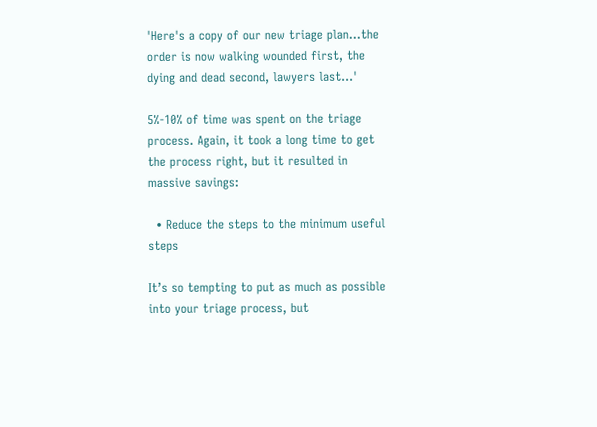'Here's a copy of our new triage plan...the order is now walking wounded first, the dying and dead second, lawyers last...'

5%-10% of time was spent on the triage process. Again, it took a long time to get the process right, but it resulted in massive savings:

  • Reduce the steps to the minimum useful steps

It’s so tempting to put as much as possible into your triage process, but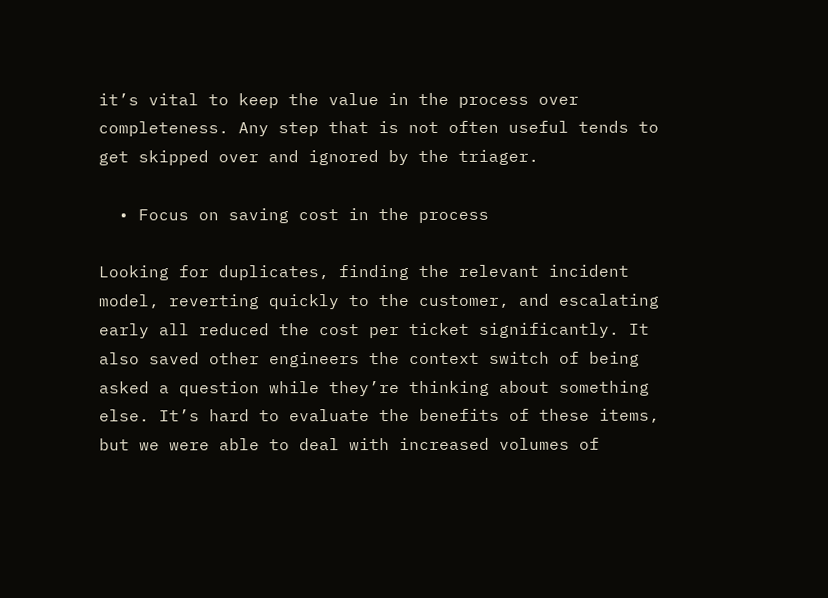it’s vital to keep the value in the process over completeness. Any step that is not often useful tends to get skipped over and ignored by the triager.

  • Focus on saving cost in the process

Looking for duplicates, finding the relevant incident model, reverting quickly to the customer, and escalating early all reduced the cost per ticket significantly. It also saved other engineers the context switch of being asked a question while they’re thinking about something else. It’s hard to evaluate the benefits of these items, but we were able to deal with increased volumes of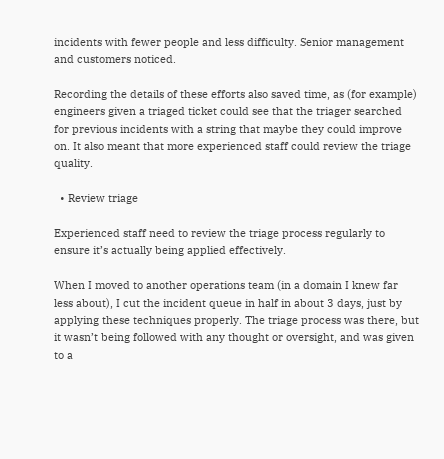incidents with fewer people and less difficulty. Senior management and customers noticed.

Recording the details of these efforts also saved time, as (for example) engineers given a triaged ticket could see that the triager searched for previous incidents with a string that maybe they could improve on. It also meant that more experienced staff could review the triage quality.

  • Review triage

Experienced staff need to review the triage process regularly to ensure it’s actually being applied effectively.

When I moved to another operations team (in a domain I knew far less about), I cut the incident queue in half in about 3 days, just by applying these techniques properly. The triage process was there, but it wasn’t being followed with any thought or oversight, and was given to a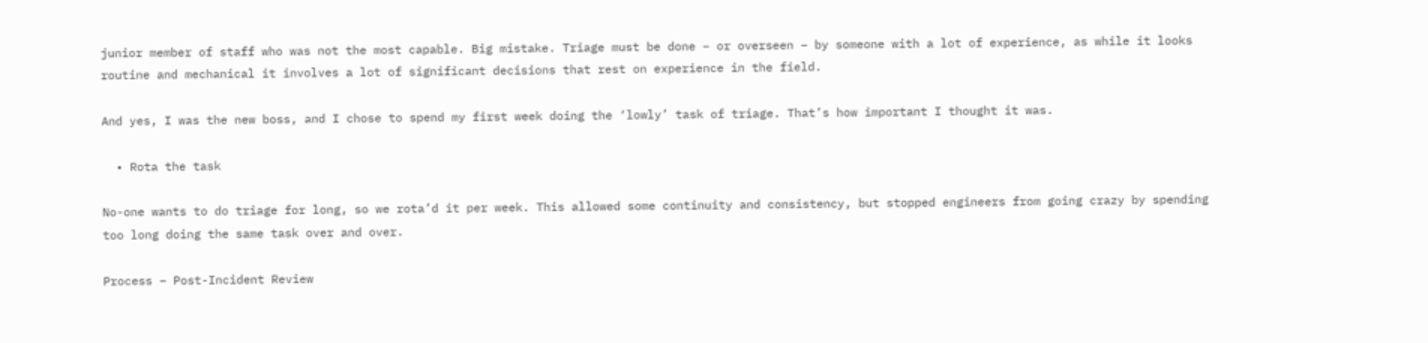junior member of staff who was not the most capable. Big mistake. Triage must be done – or overseen – by someone with a lot of experience, as while it looks routine and mechanical it involves a lot of significant decisions that rest on experience in the field.

And yes, I was the new boss, and I chose to spend my first week doing the ‘lowly’ task of triage. That’s how important I thought it was.

  • Rota the task

No-one wants to do triage for long, so we rota’d it per week. This allowed some continuity and consistency, but stopped engineers from going crazy by spending too long doing the same task over and over.

Process – Post-Incident Review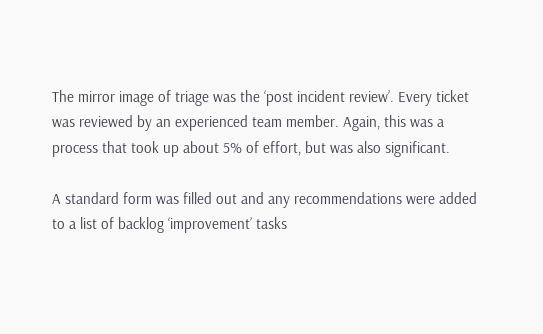The mirror image of triage was the ‘post incident review’. Every ticket was reviewed by an experienced team member. Again, this was a process that took up about 5% of effort, but was also significant.

A standard form was filled out and any recommendations were added to a list of backlog ‘improvement’ tasks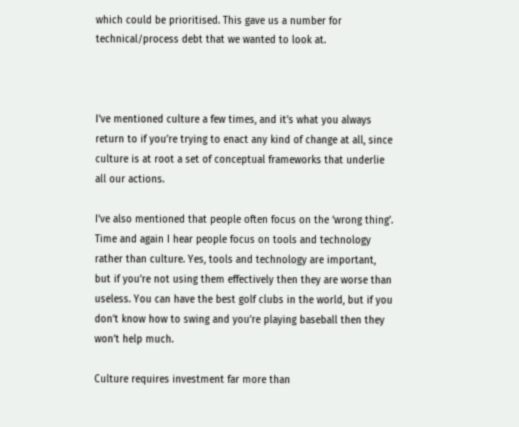which could be prioritised. This gave us a number for technical/process debt that we wanted to look at.



I’ve mentioned culture a few times, and it’s what you always return to if you’re trying to enact any kind of change at all, since culture is at root a set of conceptual frameworks that underlie all our actions.

I’ve also mentioned that people often focus on the ‘wrong thing’. Time and again I hear people focus on tools and technology rather than culture. Yes, tools and technology are important, but if you’re not using them effectively then they are worse than useless. You can have the best golf clubs in the world, but if you don’t know how to swing and you’re playing baseball then they won’t help much.

Culture requires investment far more than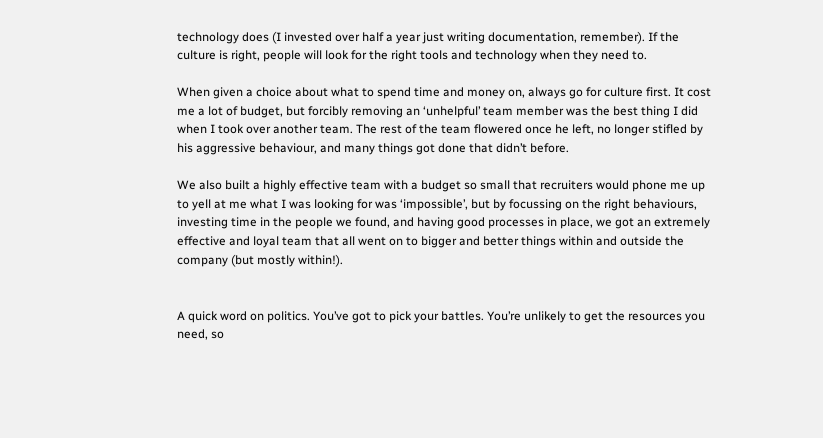technology does (I invested over half a year just writing documentation, remember). If the culture is right, people will look for the right tools and technology when they need to.

When given a choice about what to spend time and money on, always go for culture first. It cost me a lot of budget, but forcibly removing an ‘unhelpful’ team member was the best thing I did when I took over another team. The rest of the team flowered once he left, no longer stifled by his aggressive behaviour, and many things got done that didn’t before.

We also built a highly effective team with a budget so small that recruiters would phone me up to yell at me what I was looking for was ‘impossible’, but by focussing on the right behaviours, investing time in the people we found, and having good processes in place, we got an extremely effective and loyal team that all went on to bigger and better things within and outside the company (but mostly within!).


A quick word on politics. You’ve got to pick your battles. You’re unlikely to get the resources you need, so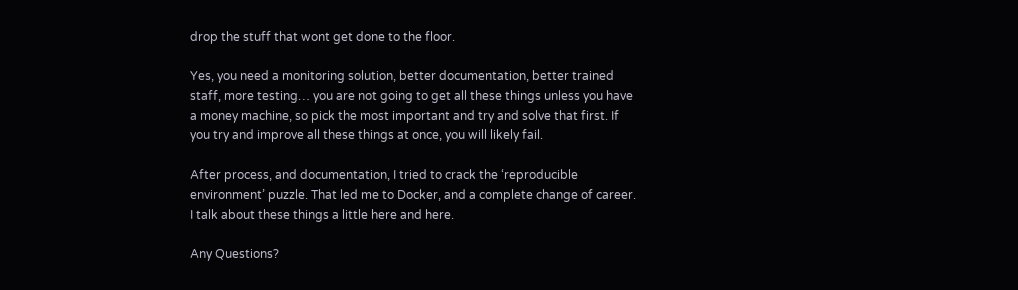drop the stuff that wont get done to the floor.

Yes, you need a monitoring solution, better documentation, better trained staff, more testing… you are not going to get all these things unless you have a money machine, so pick the most important and try and solve that first. If you try and improve all these things at once, you will likely fail.

After process, and documentation, I tried to crack the ‘reproducible environment’ puzzle. That led me to Docker, and a complete change of career. I talk about these things a little here and here.

Any Questions?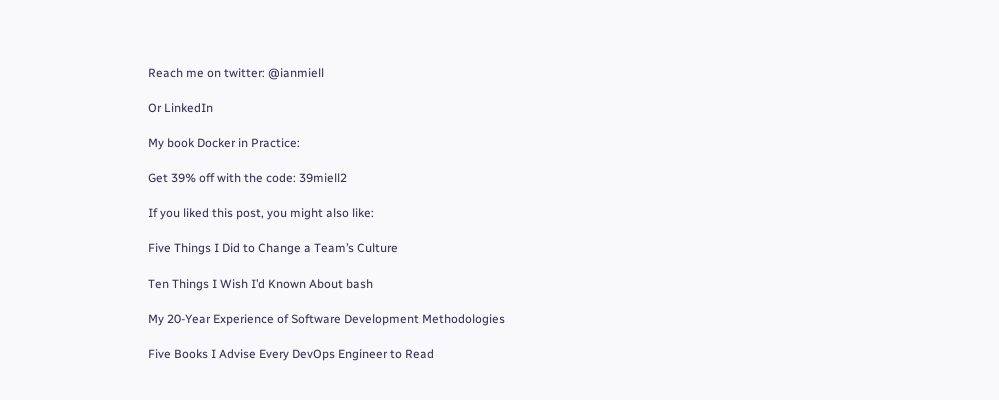Reach me on twitter: @ianmiell

Or LinkedIn

My book Docker in Practice:

Get 39% off with the code: 39miell2

If you liked this post, you might also like:

Five Things I Did to Change a Team’s Culture

Ten Things I Wish I’d Known About bash

My 20-Year Experience of Software Development Methodologies

Five Books I Advise Every DevOps Engineer to Read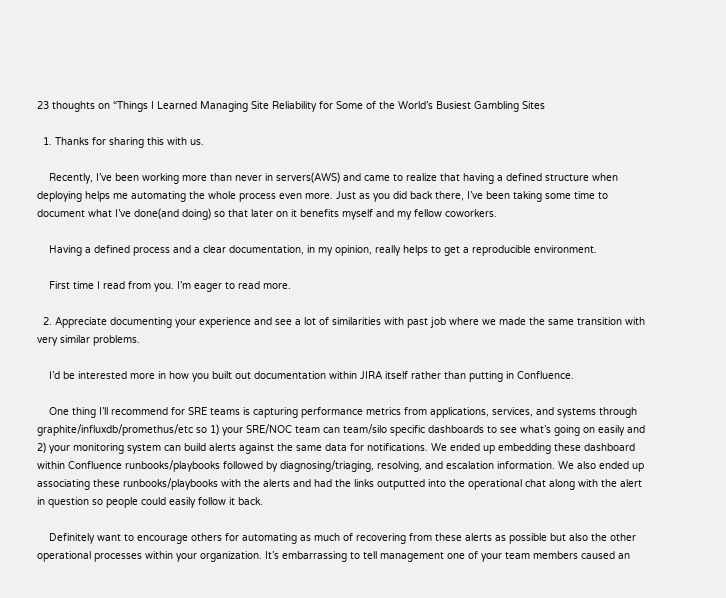23 thoughts on “Things I Learned Managing Site Reliability for Some of the World’s Busiest Gambling Sites

  1. Thanks for sharing this with us.

    Recently, I’ve been working more than never in servers(AWS) and came to realize that having a defined structure when deploying helps me automating the whole process even more. Just as you did back there, I’ve been taking some time to document what I’ve done(and doing) so that later on it benefits myself and my fellow coworkers.

    Having a defined process and a clear documentation, in my opinion, really helps to get a reproducible environment.

    First time I read from you. I’m eager to read more.

  2. Appreciate documenting your experience and see a lot of similarities with past job where we made the same transition with very similar problems.

    I’d be interested more in how you built out documentation within JIRA itself rather than putting in Confluence.

    One thing I’ll recommend for SRE teams is capturing performance metrics from applications, services, and systems through graphite/influxdb/promethus/etc so 1) your SRE/NOC team can team/silo specific dashboards to see what’s going on easily and 2) your monitoring system can build alerts against the same data for notifications. We ended up embedding these dashboard within Confluence runbooks/playbooks followed by diagnosing/triaging, resolving, and escalation information. We also ended up associating these runbooks/playbooks with the alerts and had the links outputted into the operational chat along with the alert in question so people could easily follow it back.

    Definitely want to encourage others for automating as much of recovering from these alerts as possible but also the other operational processes within your organization. It’s embarrassing to tell management one of your team members caused an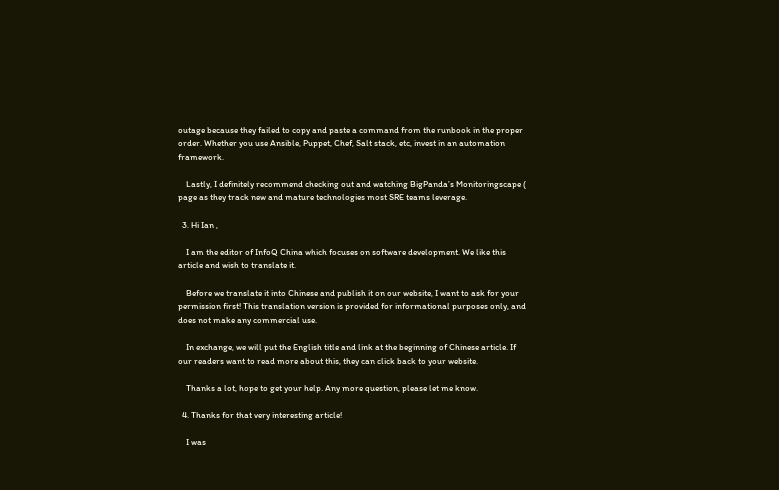outage because they failed to copy and paste a command from the runbook in the proper order. Whether you use Ansible, Puppet, Chef, Salt stack, etc, invest in an automation framework.

    Lastly, I definitely recommend checking out and watching BigPanda’s Monitoringscape ( page as they track new and mature technologies most SRE teams leverage.

  3. Hi Ian ,

    I am the editor of InfoQ China which focuses on software development. We like this article and wish to translate it.

    Before we translate it into Chinese and publish it on our website, I want to ask for your permission first! This translation version is provided for informational purposes only, and does not make any commercial use.

    In exchange, we will put the English title and link at the beginning of Chinese article. If our readers want to read more about this, they can click back to your website.

    Thanks a lot, hope to get your help. Any more question, please let me know.

  4. Thanks for that very interesting article!

    I was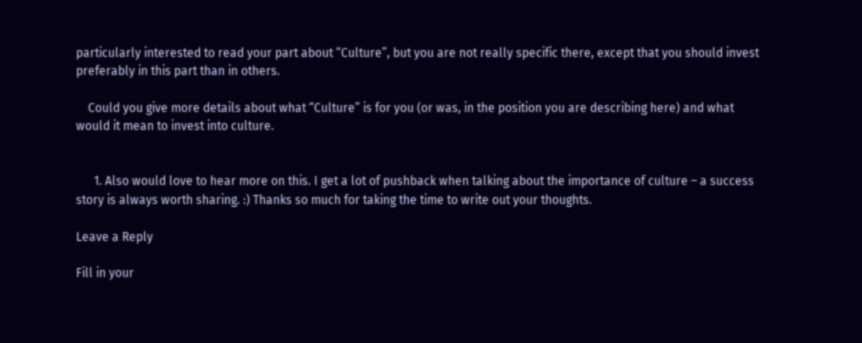particularly interested to read your part about “Culture”, but you are not really specific there, except that you should invest preferably in this part than in others.

    Could you give more details about what “Culture” is for you (or was, in the position you are describing here) and what would it mean to invest into culture.


      1. Also would love to hear more on this. I get a lot of pushback when talking about the importance of culture – a success story is always worth sharing. :) Thanks so much for taking the time to write out your thoughts.

Leave a Reply

Fill in your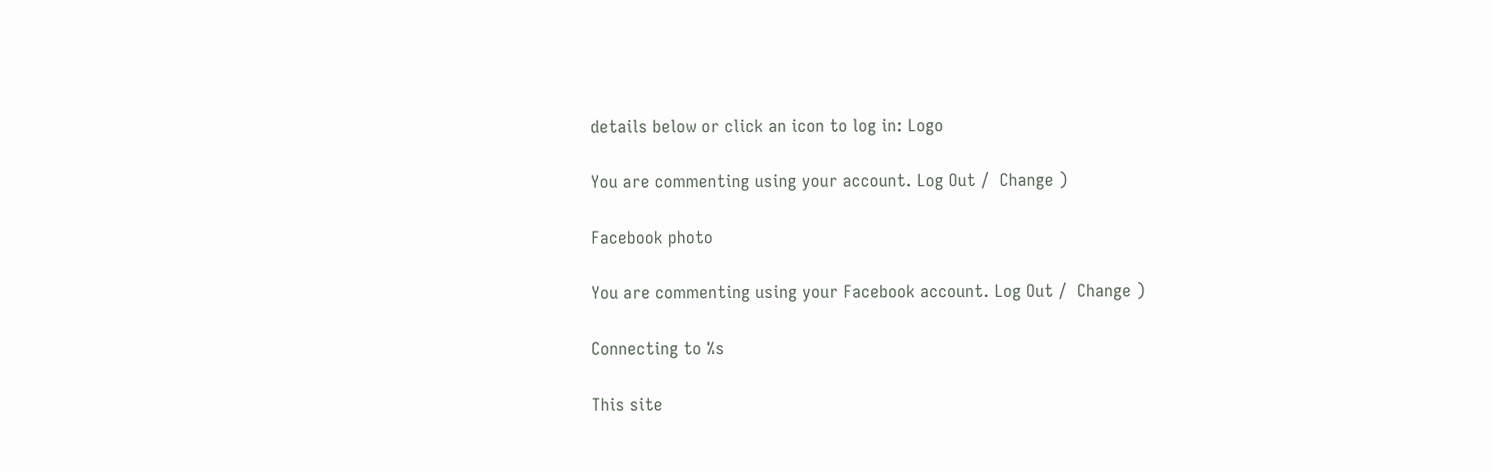details below or click an icon to log in: Logo

You are commenting using your account. Log Out /  Change )

Facebook photo

You are commenting using your Facebook account. Log Out /  Change )

Connecting to %s

This site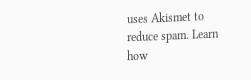uses Akismet to reduce spam. Learn how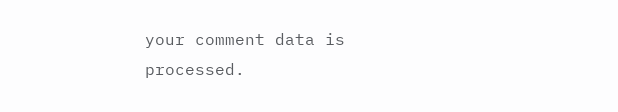your comment data is processed.